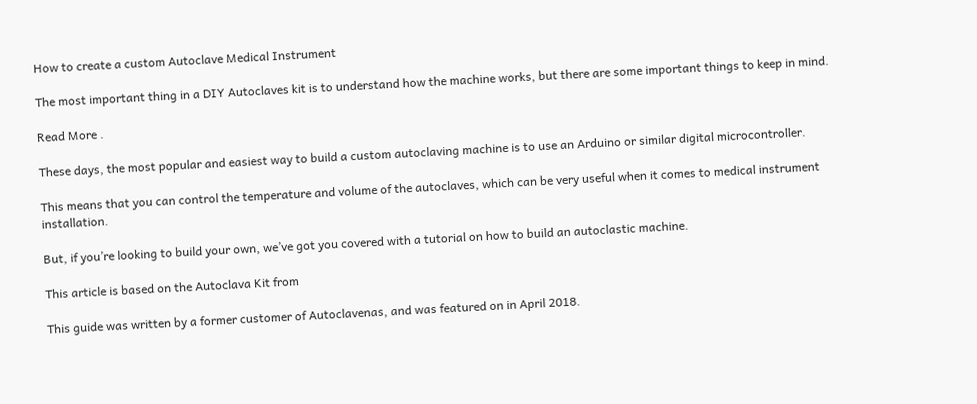How to create a custom Autoclave Medical Instrument

The most important thing in a DIY Autoclaves kit is to understand how the machine works, but there are some important things to keep in mind.

Read More .

These days, the most popular and easiest way to build a custom autoclaving machine is to use an Arduino or similar digital microcontroller.

This means that you can control the temperature and volume of the autoclaves, which can be very useful when it comes to medical instrument installation.

But, if you’re looking to build your own, we’ve got you covered with a tutorial on how to build an autoclastic machine.

This article is based on the Autoclava Kit from

This guide was written by a former customer of Autoclavenas, and was featured on in April 2018.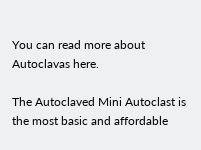You can read more about Autoclavas here.

The Autoclaved Mini Autoclast is the most basic and affordable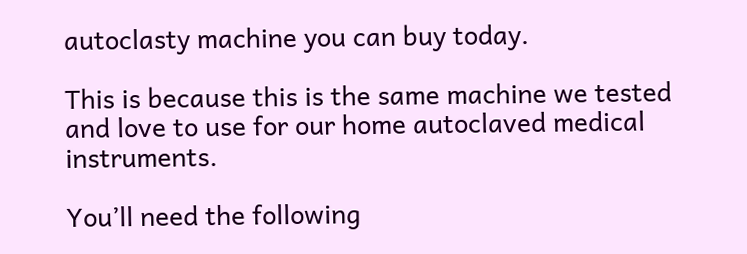autoclasty machine you can buy today.

This is because this is the same machine we tested and love to use for our home autoclaved medical instruments.

You’ll need the following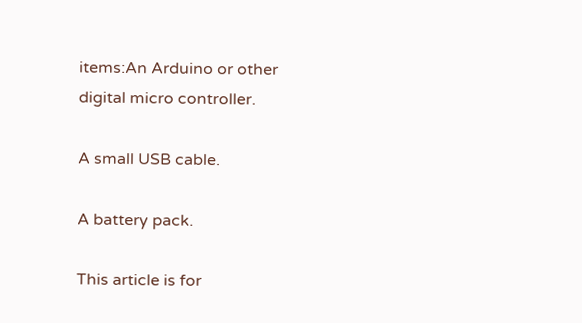items:An Arduino or other digital micro controller.

A small USB cable.

A battery pack.

This article is for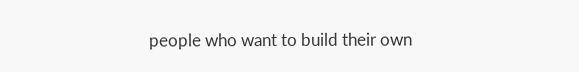people who want to build their own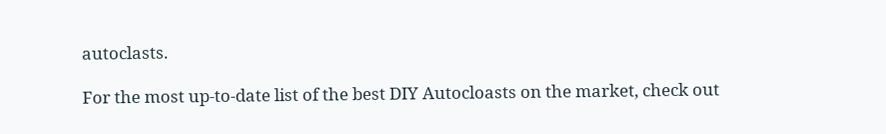autoclasts.

For the most up-to-date list of the best DIY Autocloasts on the market, check out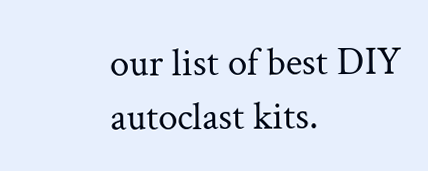our list of best DIY autoclast kits.